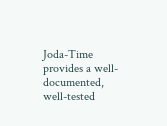Joda-Time provides a well-documented, well-tested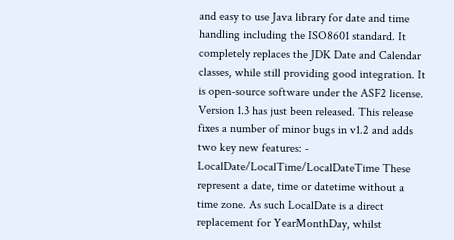and easy to use Java library for date and time handling including the ISO8601 standard. It completely replaces the JDK Date and Calendar classes, while still providing good integration. It is open-source software under the ASF2 license. Version 1.3 has just been released. This release fixes a number of minor bugs in v1.2 and adds two key new features: - LocalDate/LocalTime/LocalDateTime These represent a date, time or datetime without a time zone. As such LocalDate is a direct replacement for YearMonthDay, whilst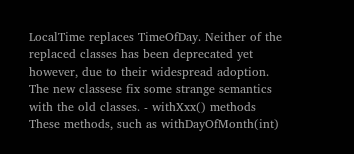LocalTime replaces TimeOfDay. Neither of the replaced classes has been deprecated yet however, due to their widespread adoption. The new classese fix some strange semantics with the old classes. - withXxx() methods These methods, such as withDayOfMonth(int)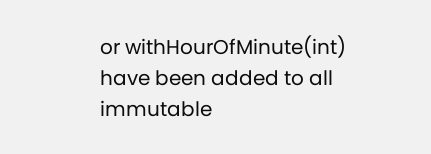or withHourOfMinute(int) have been added to all immutable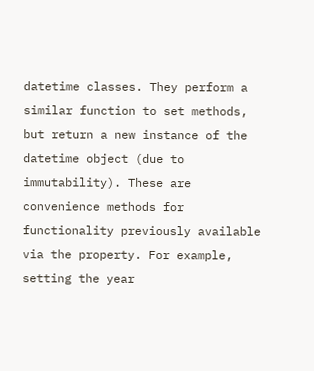datetime classes. They perform a similar function to set methods, but return a new instance of the datetime object (due to immutability). These are convenience methods for functionality previously available via the property. For example, setting the year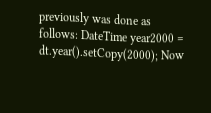previously was done as follows: DateTime year2000 = dt.year().setCopy(2000); Now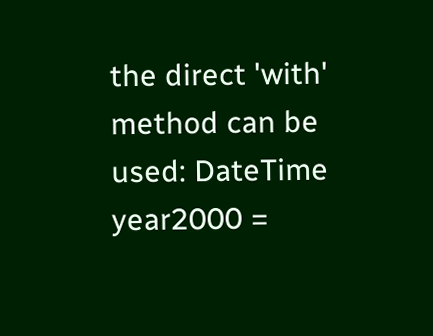the direct 'with' method can be used: DateTime year2000 =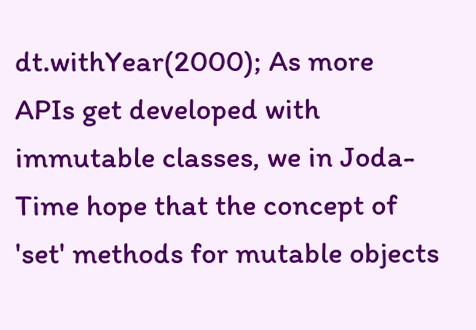dt.withYear(2000); As more APIs get developed with immutable classes, we in Joda-Time hope that the concept of 'set' methods for mutable objects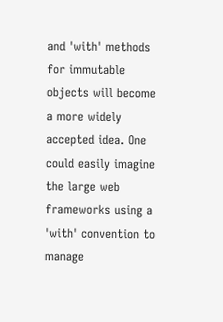and 'with' methods for immutable objects will become a more widely accepted idea. One could easily imagine the large web frameworks using a 'with' convention to manage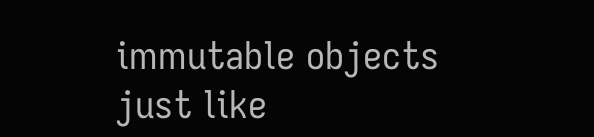immutable objects just like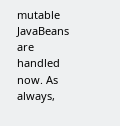mutable JavaBeans are handled now. As always,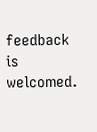feedback is welcomed.